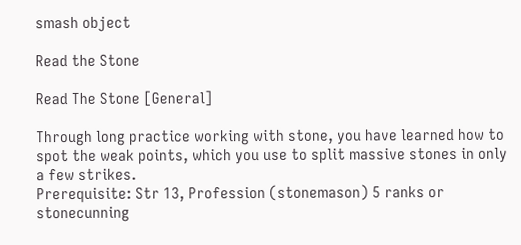smash object

Read the Stone

Read The Stone [General]

Through long practice working with stone, you have learned how to spot the weak points, which you use to split massive stones in only a few strikes.
Prerequisite: Str 13, Profession (stonemason) 5 ranks or stonecunning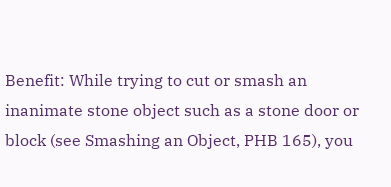Benefit: While trying to cut or smash an inanimate stone object such as a stone door or block (see Smashing an Object, PHB 165), you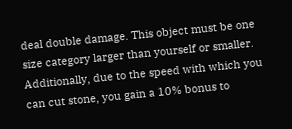deal double damage. This object must be one size category larger than yourself or smaller. Additionally, due to the speed with which you can cut stone, you gain a 10% bonus to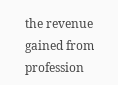the revenue gained from profession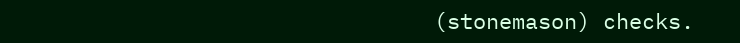(stonemason) checks.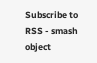Subscribe to RSS - smash object